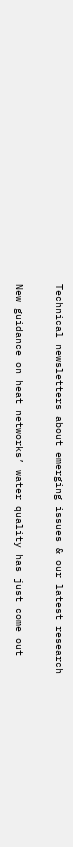Technical newsletters about emerging issues & our latest research

New guidance on heat networks’ water quality has just come out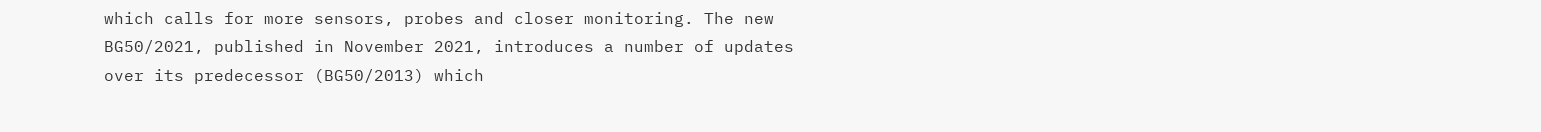which calls for more sensors, probes and closer monitoring. The new BG50/2021, published in November 2021, introduces a number of updates over its predecessor (BG50/2013) which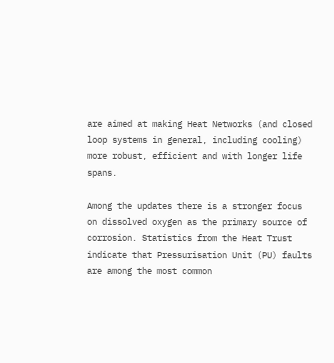are aimed at making Heat Networks (and closed loop systems in general, including cooling) more robust, efficient and with longer life spans.

Among the updates there is a stronger focus on dissolved oxygen as the primary source of corrosion. Statistics from the Heat Trust indicate that Pressurisation Unit (PU) faults are among the most common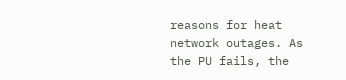reasons for heat network outages. As the PU fails, the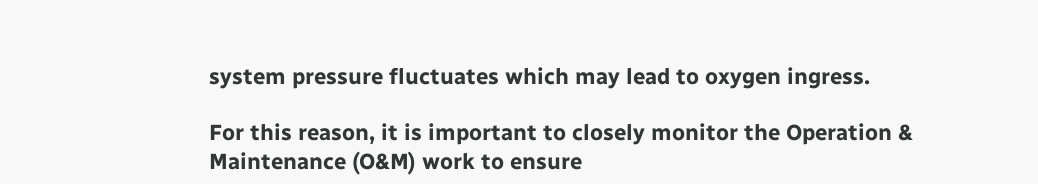system pressure fluctuates which may lead to oxygen ingress.

For this reason, it is important to closely monitor the Operation & Maintenance (O&M) work to ensure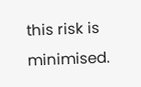this risk is minimised.